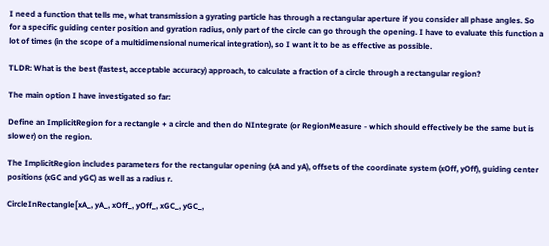I need a function that tells me, what transmission a gyrating particle has through a rectangular aperture if you consider all phase angles. So for a specific guiding center position and gyration radius, only part of the circle can go through the opening. I have to evaluate this function a lot of times (in the scope of a multidimensional numerical integration), so I want it to be as effective as possible.

TLDR: What is the best (fastest, acceptable accuracy) approach, to calculate a fraction of a circle through a rectangular region?

The main option I have investigated so far:

Define an ImplicitRegion for a rectangle + a circle and then do NIntegrate (or RegionMeasure - which should effectively be the same but is slower) on the region.

The ImplicitRegion includes parameters for the rectangular opening (xA and yA), offsets of the coordinate system (xOff, yOff), guiding center positions (xGC and yGC) as well as a radius r.

CircleInRectangle[xA_, yA_, xOff_, yOff_, xGC_, yGC_,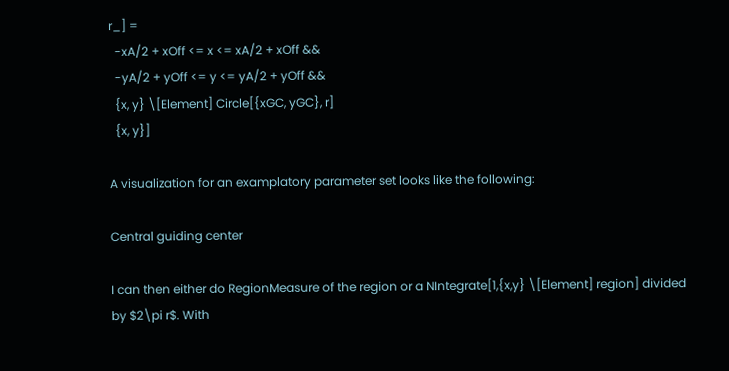r_] =
  -xA/2 + xOff <= x <= xA/2 + xOff &&
  -yA/2 + yOff <= y <= yA/2 + yOff &&
  {x, y} \[Element] Circle[{xGC, yGC}, r]
  {x, y}]

A visualization for an examplatory parameter set looks like the following:

Central guiding center

I can then either do RegionMeasure of the region or a NIntegrate[1,{x,y} \[Element] region] divided by $2\pi r$. With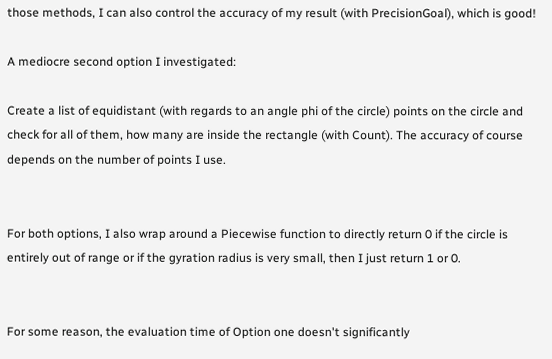those methods, I can also control the accuracy of my result (with PrecisionGoal), which is good!

A mediocre second option I investigated:

Create a list of equidistant (with regards to an angle phi of the circle) points on the circle and check for all of them, how many are inside the rectangle (with Count). The accuracy of course depends on the number of points I use.


For both options, I also wrap around a Piecewise function to directly return 0 if the circle is entirely out of range or if the gyration radius is very small, then I just return 1 or 0.


For some reason, the evaluation time of Option one doesn't significantly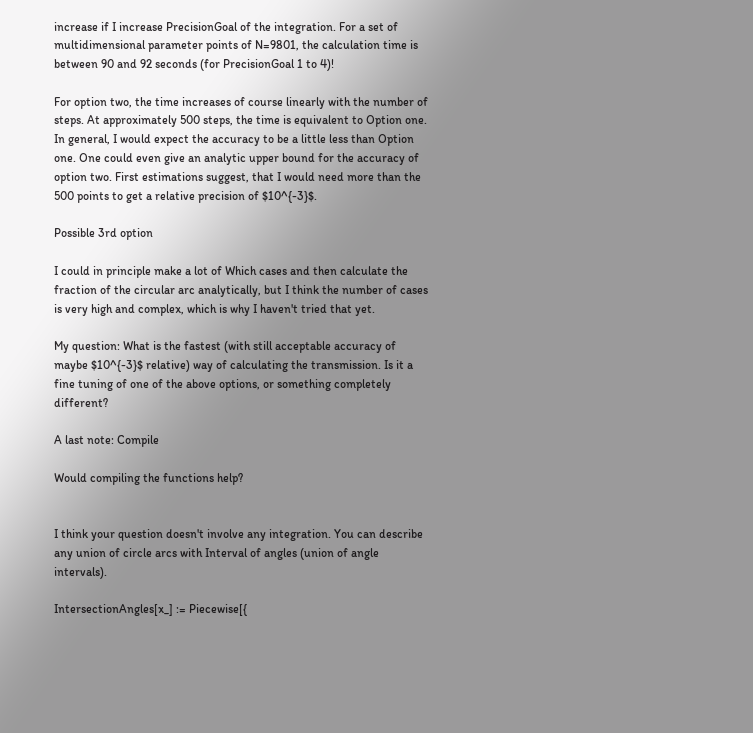increase if I increase PrecisionGoal of the integration. For a set of multidimensional parameter points of N=9801, the calculation time is between 90 and 92 seconds (for PrecisionGoal 1 to 4)!

For option two, the time increases of course linearly with the number of steps. At approximately 500 steps, the time is equivalent to Option one. In general, I would expect the accuracy to be a little less than Option one. One could even give an analytic upper bound for the accuracy of option two. First estimations suggest, that I would need more than the 500 points to get a relative precision of $10^{-3}$.

Possible 3rd option

I could in principle make a lot of Which cases and then calculate the fraction of the circular arc analytically, but I think the number of cases is very high and complex, which is why I haven't tried that yet.

My question: What is the fastest (with still acceptable accuracy of maybe $10^{-3}$ relative) way of calculating the transmission. Is it a fine tuning of one of the above options, or something completely different?

A last note: Compile

Would compiling the functions help?


I think your question doesn't involve any integration. You can describe any union of circle arcs with Interval of angles (union of angle intervals).

IntersectionAngles[x_] := Piecewise[{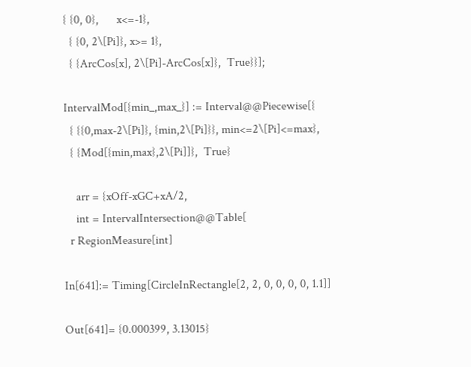{ {0, 0},      x<=-1},
  { {0, 2\[Pi]}, x>= 1},
  { {ArcCos[x], 2\[Pi]-ArcCos[x]},  True}}];

IntervalMod[{min_,max_}] := Interval@@Piecewise[{
  { {{0,max-2\[Pi]}, {min,2\[Pi]}}, min<=2\[Pi]<=max},
  { {Mod[{min,max},2\[Pi]]},  True}

    arr = {xOff-xGC+xA/2,
    int = IntervalIntersection@@Table[
  r RegionMeasure[int]

In[641]:= Timing[CircleInRectangle[2, 2, 0, 0, 0, 0, 1.1]]

Out[641]= {0.000399, 3.13015}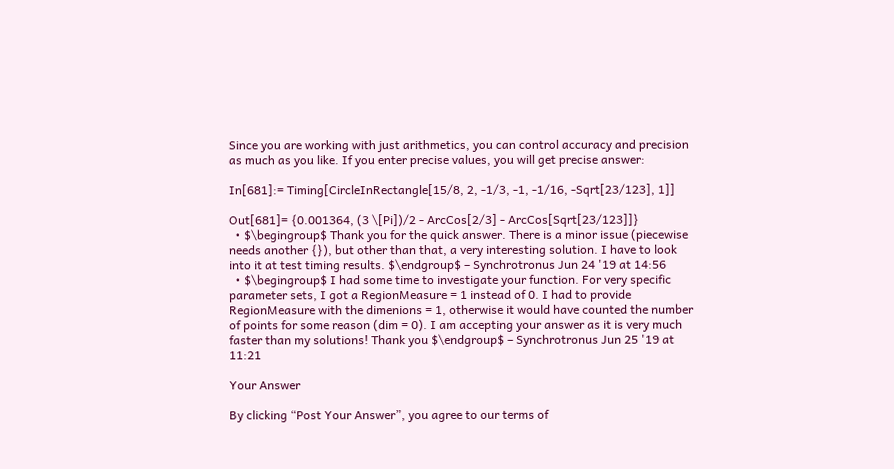Since you are working with just arithmetics, you can control accuracy and precision as much as you like. If you enter precise values, you will get precise answer:

In[681]:= Timing[CircleInRectangle[15/8, 2, -1/3, -1, -1/16, -Sqrt[23/123], 1]]

Out[681]= {0.001364, (3 \[Pi])/2 - ArcCos[2/3] - ArcCos[Sqrt[23/123]]}
  • $\begingroup$ Thank you for the quick answer. There is a minor issue (piecewise needs another {}), but other than that, a very interesting solution. I have to look into it at test timing results. $\endgroup$ – Synchrotronus Jun 24 '19 at 14:56
  • $\begingroup$ I had some time to investigate your function. For very specific parameter sets, I got a RegionMeasure = 1 instead of 0. I had to provide RegionMeasure with the dimenions = 1, otherwise it would have counted the number of points for some reason (dim = 0). I am accepting your answer as it is very much faster than my solutions! Thank you $\endgroup$ – Synchrotronus Jun 25 '19 at 11:21

Your Answer

By clicking “Post Your Answer”, you agree to our terms of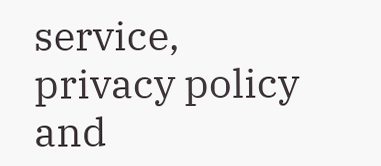service, privacy policy and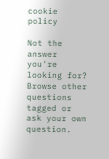cookie policy

Not the answer you're looking for? Browse other questions tagged or ask your own question.